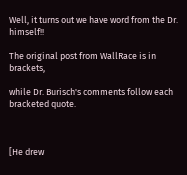Well, it turns out we have word from the Dr. himself!!

The original post from WallRace is in brackets,

while Dr. Burisch's comments follow each bracketed quote.



[He drew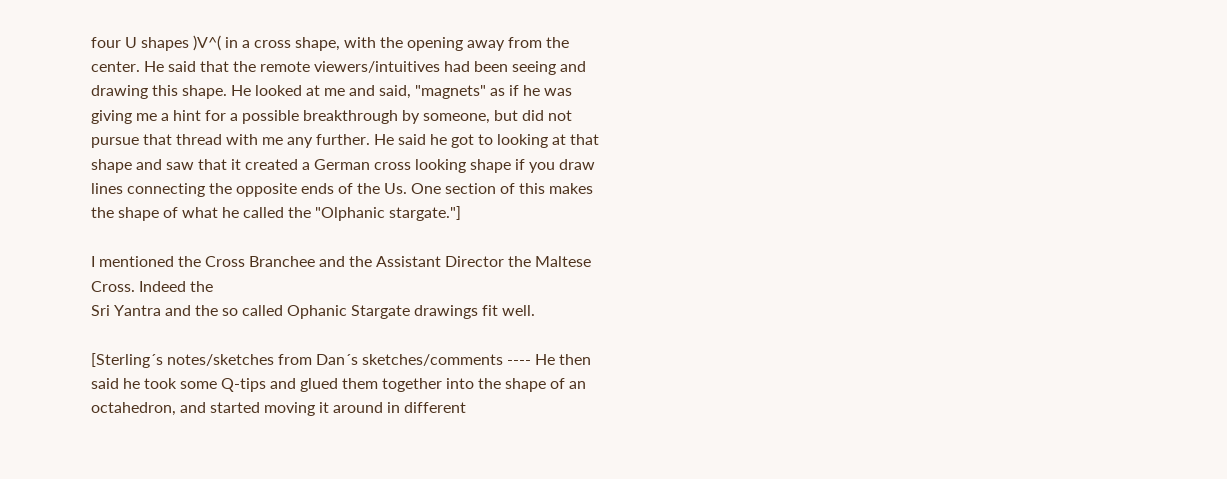four U shapes )V^( in a cross shape, with the opening away from the center. He said that the remote viewers/intuitives had been seeing and drawing this shape. He looked at me and said, "magnets" as if he was giving me a hint for a possible breakthrough by someone, but did not pursue that thread with me any further. He said he got to looking at that shape and saw that it created a German cross looking shape if you draw lines connecting the opposite ends of the Us. One section of this makes the shape of what he called the "Olphanic stargate."]

I mentioned the Cross Branchee and the Assistant Director the Maltese Cross. Indeed the
Sri Yantra and the so called Ophanic Stargate drawings fit well.

[Sterling´s notes/sketches from Dan´s sketches/comments ---- He then said he took some Q-tips and glued them together into the shape of an octahedron, and started moving it around in different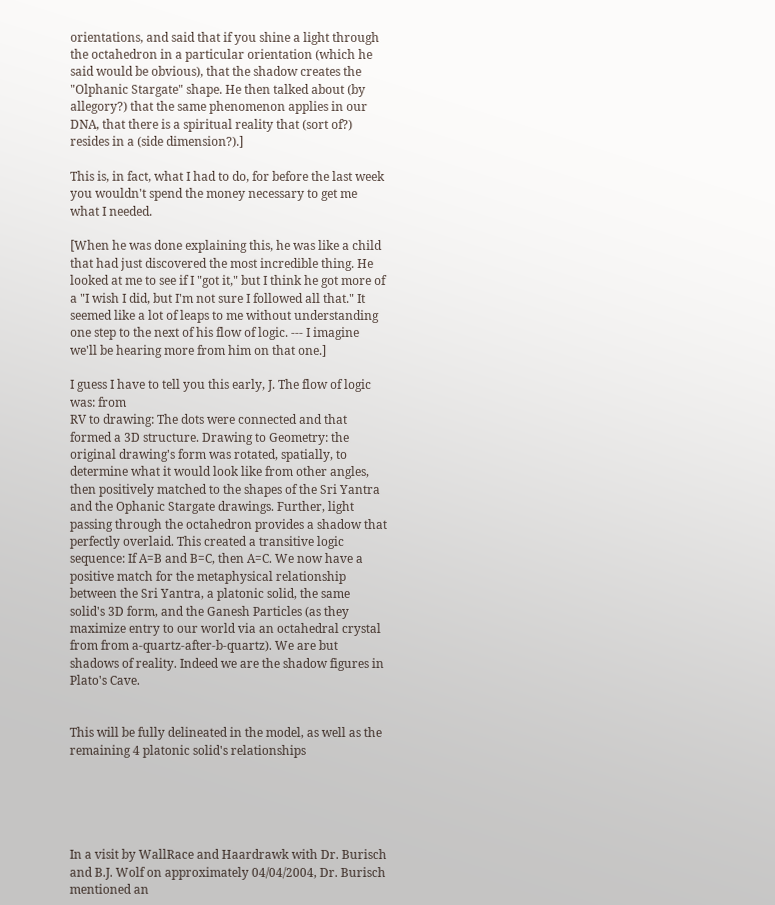orientations, and said that if you shine a light through the octahedron in a particular orientation (which he said would be obvious), that the shadow creates the "Olphanic Stargate" shape. He then talked about (by allegory?) that the same phenomenon applies in our DNA, that there is a spiritual reality that (sort of?) resides in a (side dimension?).]

This is, in fact, what I had to do, for before the last week you wouldn't spend the money necessary to get me what I needed.

[When he was done explaining this, he was like a child that had just discovered the most incredible thing. He looked at me to see if I "got it," but I think he got more of a "I wish I did, but I'm not sure I followed all that." It seemed like a lot of leaps to me without understanding one step to the next of his flow of logic. --- I imagine we'll be hearing more from him on that one.]

I guess I have to tell you this early, J. The flow of logic was: from
RV to drawing: The dots were connected and that formed a 3D structure. Drawing to Geometry: the original drawing's form was rotated, spatially, to determine what it would look like from other angles, then positively matched to the shapes of the Sri Yantra and the Ophanic Stargate drawings. Further, light passing through the octahedron provides a shadow that perfectly overlaid. This created a transitive logic sequence: If A=B and B=C, then A=C. We now have a positive match for the metaphysical relationship between the Sri Yantra, a platonic solid, the same solid's 3D form, and the Ganesh Particles (as they maximize entry to our world via an octahedral crystal from from a-quartz-after-b-quartz). We are but shadows of reality. Indeed we are the shadow figures in Plato's Cave.


This will be fully delineated in the model, as well as the remaining 4 platonic solid's relationships





In a visit by WallRace and Haardrawk with Dr. Burisch and B.J. Wolf on approximately 04/04/2004, Dr. Burisch mentioned an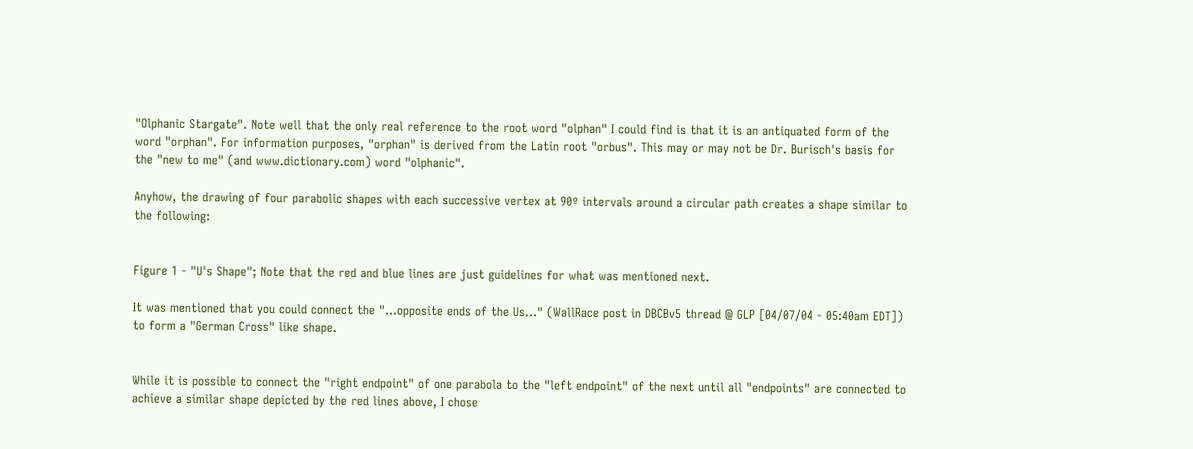"Olphanic Stargate". Note well that the only real reference to the root word "olphan" I could find is that it is an antiquated form of the word "orphan". For information purposes, "orphan" is derived from the Latin root "orbus". This may or may not be Dr. Burisch's basis for the "new to me" (and www.dictionary.com) word "olphanic".

Anyhow, the drawing of four parabolic shapes with each successive vertex at 90º intervals around a circular path creates a shape similar to the following:


Figure 1 - "U's Shape"; Note that the red and blue lines are just guidelines for what was mentioned next.

It was mentioned that you could connect the "...opposite ends of the Us..." (WallRace post in DBCBv5 thread @ GLP [04/07/04 - 05:40am EDT]) to form a "German Cross" like shape.


While it is possible to connect the "right endpoint" of one parabola to the "left endpoint" of the next until all "endpoints" are connected to achieve a similar shape depicted by the red lines above, I chose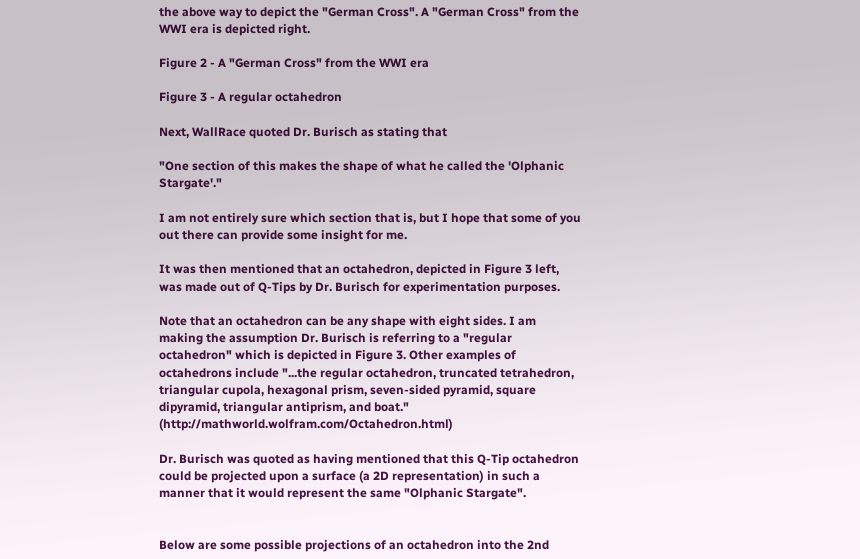the above way to depict the "German Cross". A "German Cross" from the WWI era is depicted right.

Figure 2 - A "German Cross" from the WWI era

Figure 3 - A regular octahedron

Next, WallRace quoted Dr. Burisch as stating that

"One section of this makes the shape of what he called the 'Olphanic Stargate'."

I am not entirely sure which section that is, but I hope that some of you out there can provide some insight for me.

It was then mentioned that an octahedron, depicted in Figure 3 left, was made out of Q-Tips by Dr. Burisch for experimentation purposes.

Note that an octahedron can be any shape with eight sides. I am making the assumption Dr. Burisch is referring to a "regular octahedron" which is depicted in Figure 3. Other examples of octahedrons include "...the regular octahedron, truncated tetrahedron, triangular cupola, hexagonal prism, seven-sided pyramid, square dipyramid, triangular antiprism, and boat." (http://mathworld.wolfram.com/Octahedron.html)

Dr. Burisch was quoted as having mentioned that this Q-Tip octahedron could be projected upon a surface (a 2D representation) in such a manner that it would represent the same "Olphanic Stargate".


Below are some possible projections of an octahedron into the 2nd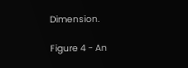Dimension.

Figure 4 - An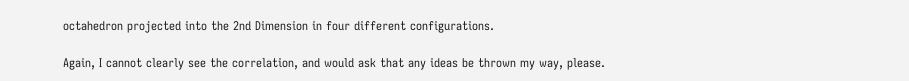octahedron projected into the 2nd Dimension in four different configurations.

Again, I cannot clearly see the correlation, and would ask that any ideas be thrown my way, please.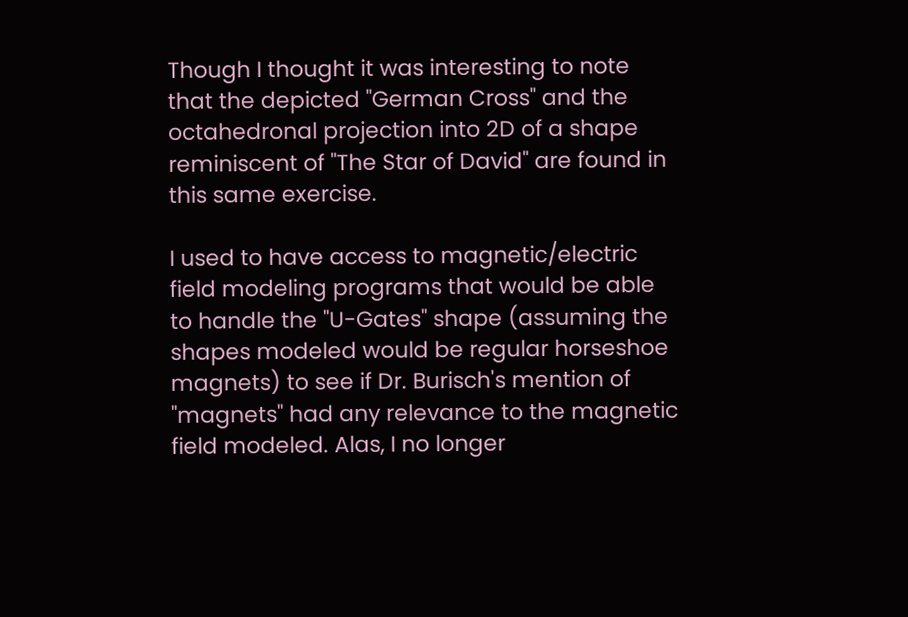Though I thought it was interesting to note that the depicted "German Cross" and the octahedronal projection into 2D of a shape reminiscent of "The Star of David" are found in this same exercise.

I used to have access to magnetic/electric field modeling programs that would be able to handle the "U-Gates" shape (assuming the shapes modeled would be regular horseshoe magnets) to see if Dr. Burisch's mention of "magnets" had any relevance to the magnetic field modeled. Alas, I no longer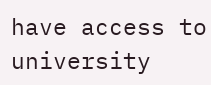have access to university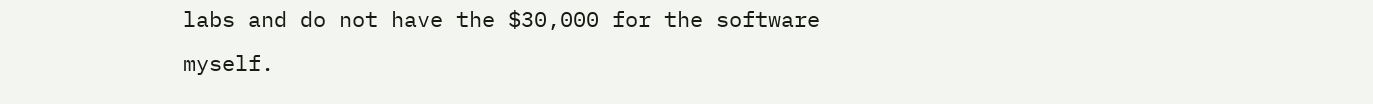labs and do not have the $30,000 for the software myself.